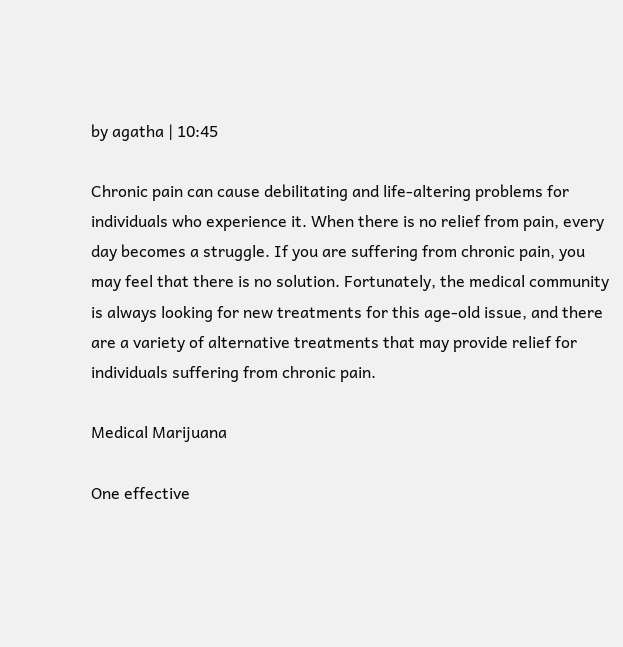by agatha | 10:45

Chronic pain can cause debilitating and life-altering problems for individuals who experience it. When there is no relief from pain, every day becomes a struggle. If you are suffering from chronic pain, you may feel that there is no solution. Fortunately, the medical community is always looking for new treatments for this age-old issue, and there are a variety of alternative treatments that may provide relief for individuals suffering from chronic pain.

Medical Marijuana

One effective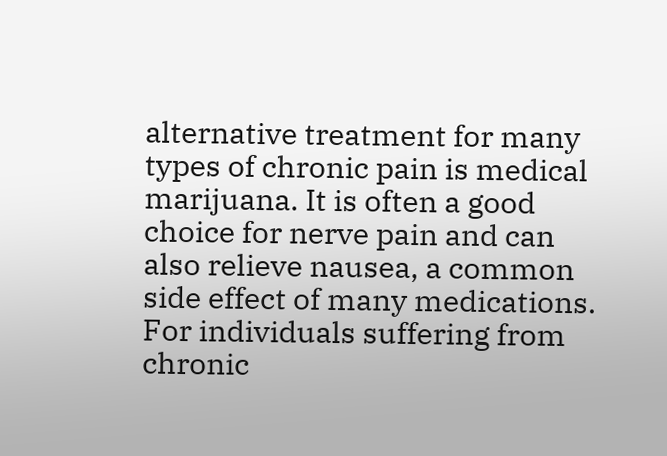alternative treatment for many types of chronic pain is medical marijuana. It is often a good choice for nerve pain and can also relieve nausea, a common side effect of many medications. For individuals suffering from chronic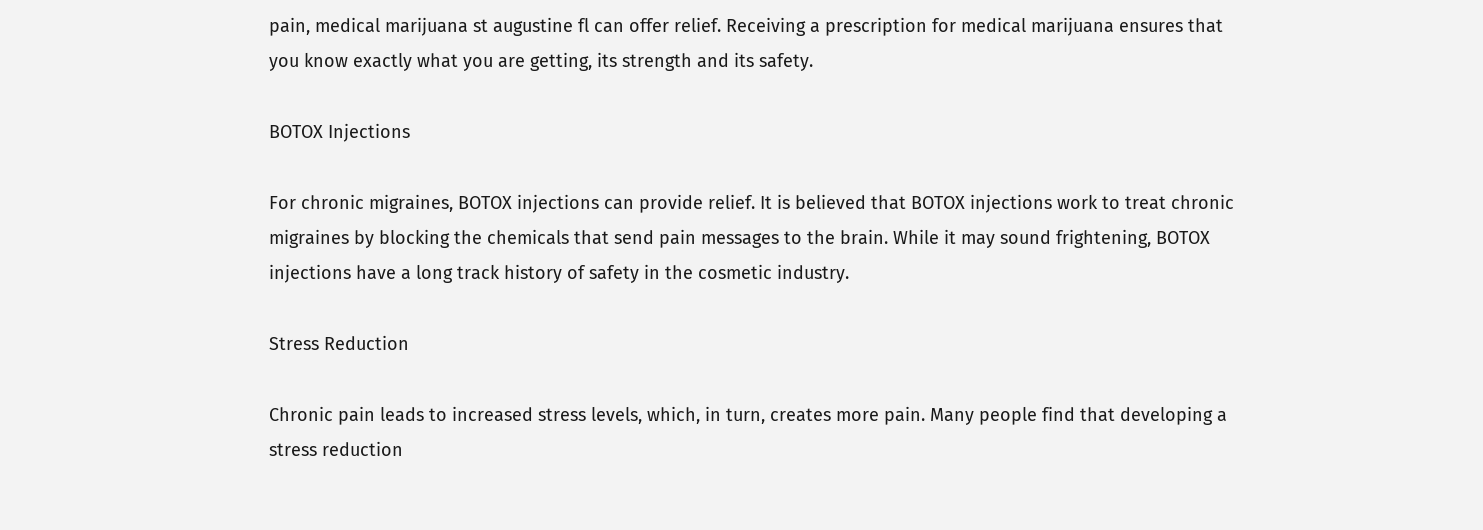pain, medical marijuana st augustine fl can offer relief. Receiving a prescription for medical marijuana ensures that you know exactly what you are getting, its strength and its safety.

BOTOX Injections

For chronic migraines, BOTOX injections can provide relief. It is believed that BOTOX injections work to treat chronic migraines by blocking the chemicals that send pain messages to the brain. While it may sound frightening, BOTOX injections have a long track history of safety in the cosmetic industry.

Stress Reduction

Chronic pain leads to increased stress levels, which, in turn, creates more pain. Many people find that developing a stress reduction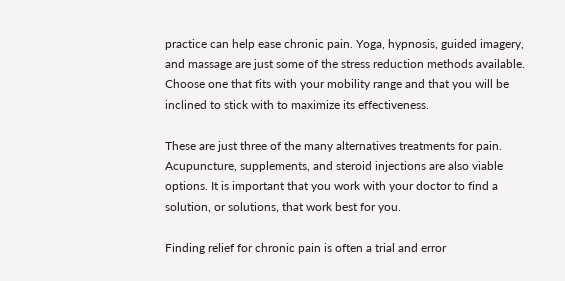practice can help ease chronic pain. Yoga, hypnosis, guided imagery, and massage are just some of the stress reduction methods available. Choose one that fits with your mobility range and that you will be inclined to stick with to maximize its effectiveness.

These are just three of the many alternatives treatments for pain. Acupuncture, supplements, and steroid injections are also viable options. It is important that you work with your doctor to find a solution, or solutions, that work best for you.

Finding relief for chronic pain is often a trial and error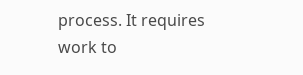process. It requires work to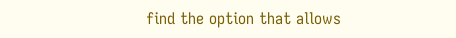find the option that allows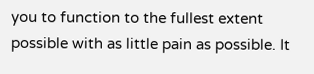you to function to the fullest extent possible with as little pain as possible. It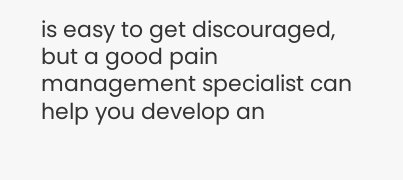is easy to get discouraged, but a good pain management specialist can help you develop an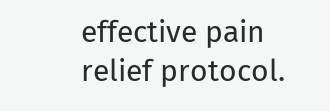effective pain relief protocol.